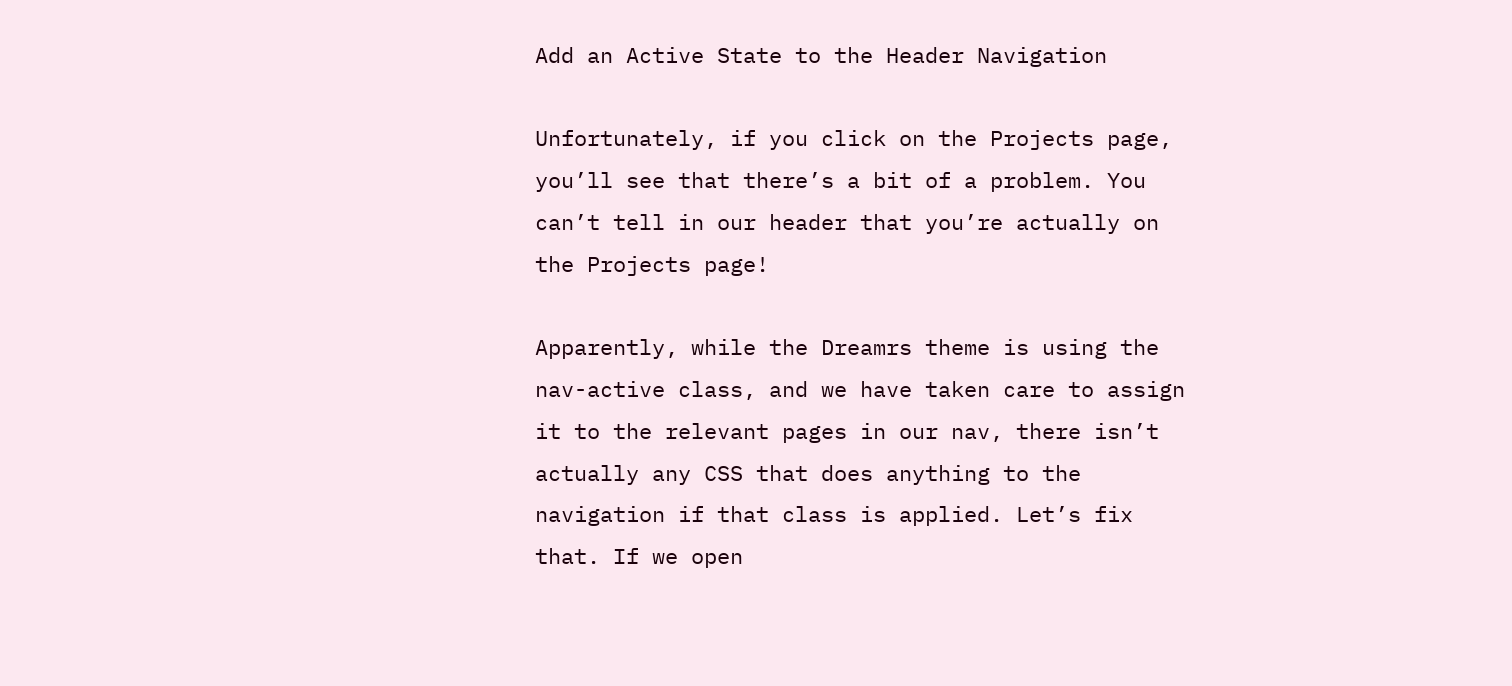Add an Active State to the Header Navigation

Unfortunately, if you click on the Projects page, you’ll see that there’s a bit of a problem. You can’t tell in our header that you’re actually on the Projects page!

Apparently, while the Dreamrs theme is using the nav-active class, and we have taken care to assign it to the relevant pages in our nav, there isn’t actually any CSS that does anything to the navigation if that class is applied. Let’s fix that. If we open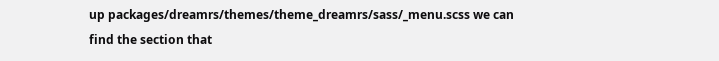up packages/dreamrs/themes/theme_dreamrs/sass/_menu.scss we can find the section that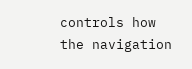controls how the navigation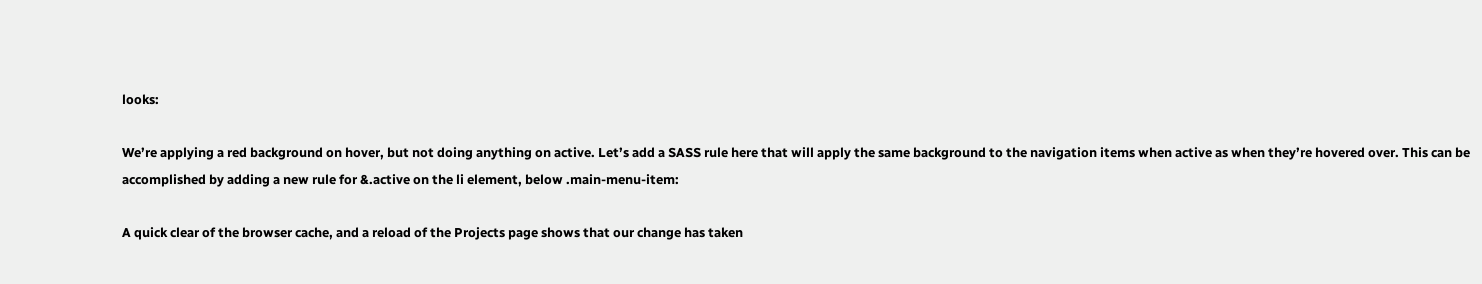looks:

We’re applying a red background on hover, but not doing anything on active. Let’s add a SASS rule here that will apply the same background to the navigation items when active as when they’re hovered over. This can be accomplished by adding a new rule for &.active on the li element, below .main-menu-item:

A quick clear of the browser cache, and a reload of the Projects page shows that our change has taken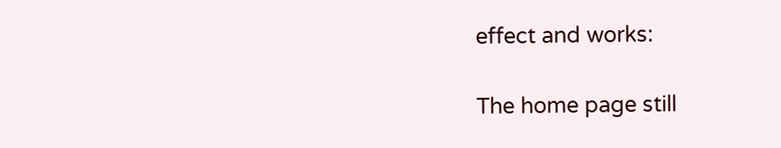effect and works:

The home page still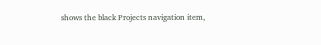shows the black Projects navigation item,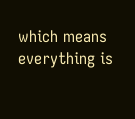which means everything is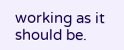working as it should be.